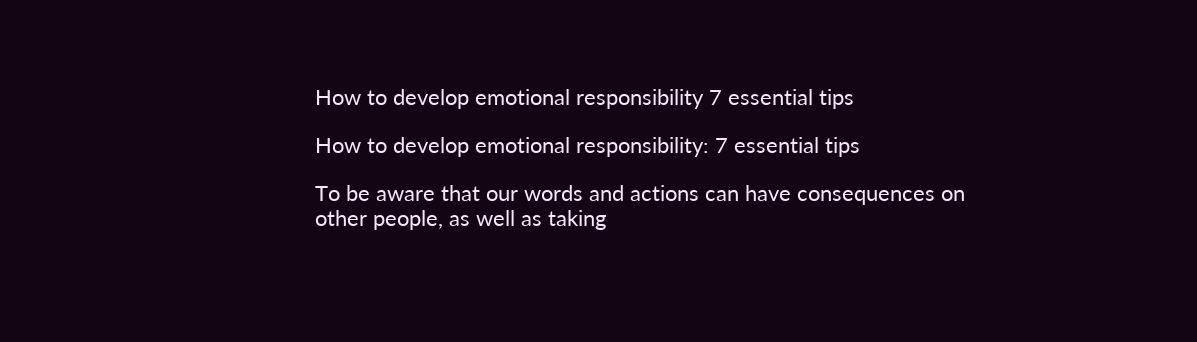How to develop emotional responsibility 7 essential tips

How to develop emotional responsibility: 7 essential tips

To be aware that our words and actions can have consequences on other people, as well as taking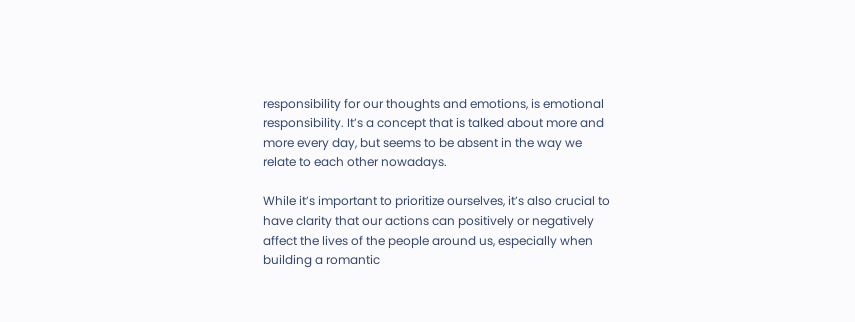responsibility for our thoughts and emotions, is emotional responsibility. It’s a concept that is talked about more and more every day, but seems to be absent in the way we relate to each other nowadays.

While it’s important to prioritize ourselves, it’s also crucial to have clarity that our actions can positively or negatively affect the lives of the people around us, especially when building a romantic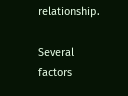relationship.

Several factors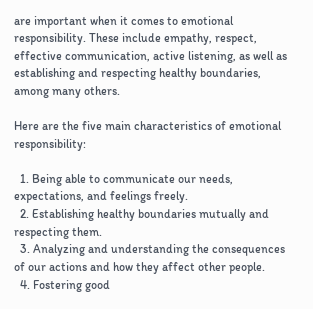are important when it comes to emotional responsibility. These include empathy, respect, effective communication, active listening, as well as establishing and respecting healthy boundaries, among many others.

Here are the five main characteristics of emotional responsibility:

  1. Being able to communicate our needs, expectations, and feelings freely.
  2. Establishing healthy boundaries mutually and respecting them.
  3. Analyzing and understanding the consequences of our actions and how they affect other people.
  4. Fostering good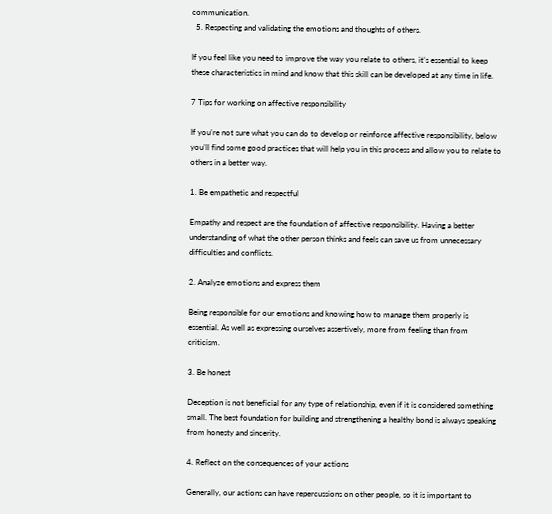communication.
  5. Respecting and validating the emotions and thoughts of others.

If you feel like you need to improve the way you relate to others, it’s essential to keep these characteristics in mind and know that this skill can be developed at any time in life.

7 Tips for working on affective responsibility

If you’re not sure what you can do to develop or reinforce affective responsibility, below you’ll find some good practices that will help you in this process and allow you to relate to others in a better way.

1. Be empathetic and respectful

Empathy and respect are the foundation of affective responsibility. Having a better understanding of what the other person thinks and feels can save us from unnecessary difficulties and conflicts.

2. Analyze emotions and express them

Being responsible for our emotions and knowing how to manage them properly is essential. As well as expressing ourselves assertively, more from feeling than from criticism.

3. Be honest

Deception is not beneficial for any type of relationship, even if it is considered something small. The best foundation for building and strengthening a healthy bond is always speaking from honesty and sincerity.

4. Reflect on the consequences of your actions

Generally, our actions can have repercussions on other people, so it is important to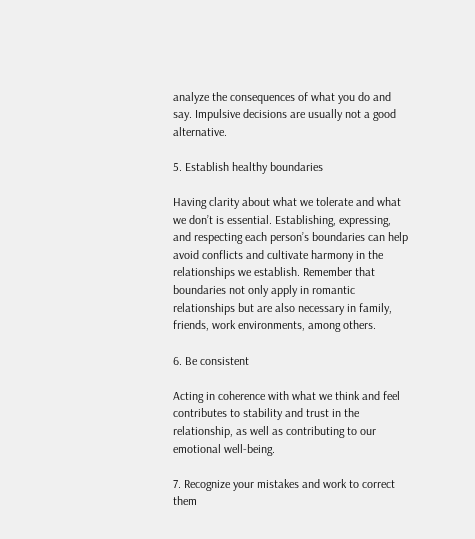analyze the consequences of what you do and say. Impulsive decisions are usually not a good alternative.

5. Establish healthy boundaries

Having clarity about what we tolerate and what we don’t is essential. Establishing, expressing, and respecting each person’s boundaries can help avoid conflicts and cultivate harmony in the relationships we establish. Remember that boundaries not only apply in romantic relationships but are also necessary in family, friends, work environments, among others.

6. Be consistent

Acting in coherence with what we think and feel contributes to stability and trust in the relationship, as well as contributing to our emotional well-being.

7. Recognize your mistakes and work to correct them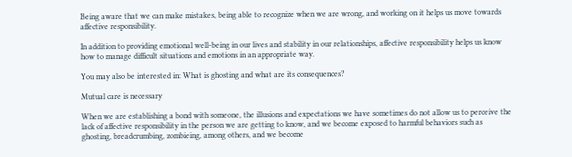Being aware that we can make mistakes, being able to recognize when we are wrong, and working on it helps us move towards affective responsibility.

In addition to providing emotional well-being in our lives and stability in our relationships, affective responsibility helps us know how to manage difficult situations and emotions in an appropriate way.

You may also be interested in: What is ghosting and what are its consequences?

Mutual care is necessary

When we are establishing a bond with someone, the illusions and expectations we have sometimes do not allow us to perceive the lack of affective responsibility in the person we are getting to know, and we become exposed to harmful behaviors such as ghosting, breadcrumbing, zombieing, among others, and we become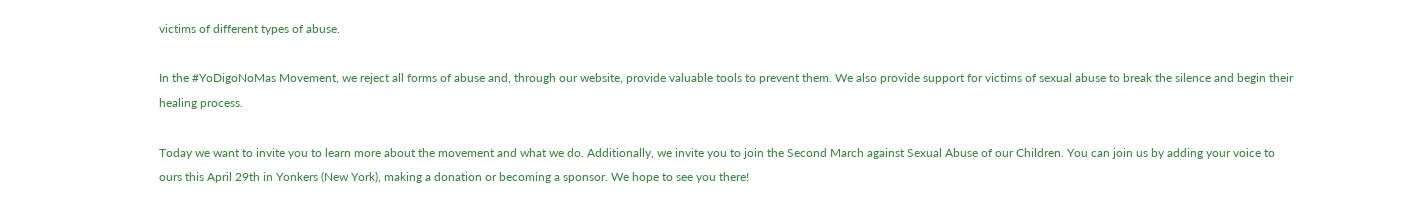victims of different types of abuse.

In the #YoDigoNoMas Movement, we reject all forms of abuse and, through our website, provide valuable tools to prevent them. We also provide support for victims of sexual abuse to break the silence and begin their healing process.

Today we want to invite you to learn more about the movement and what we do. Additionally, we invite you to join the Second March against Sexual Abuse of our Children. You can join us by adding your voice to ours this April 29th in Yonkers (New York), making a donation or becoming a sponsor. We hope to see you there!